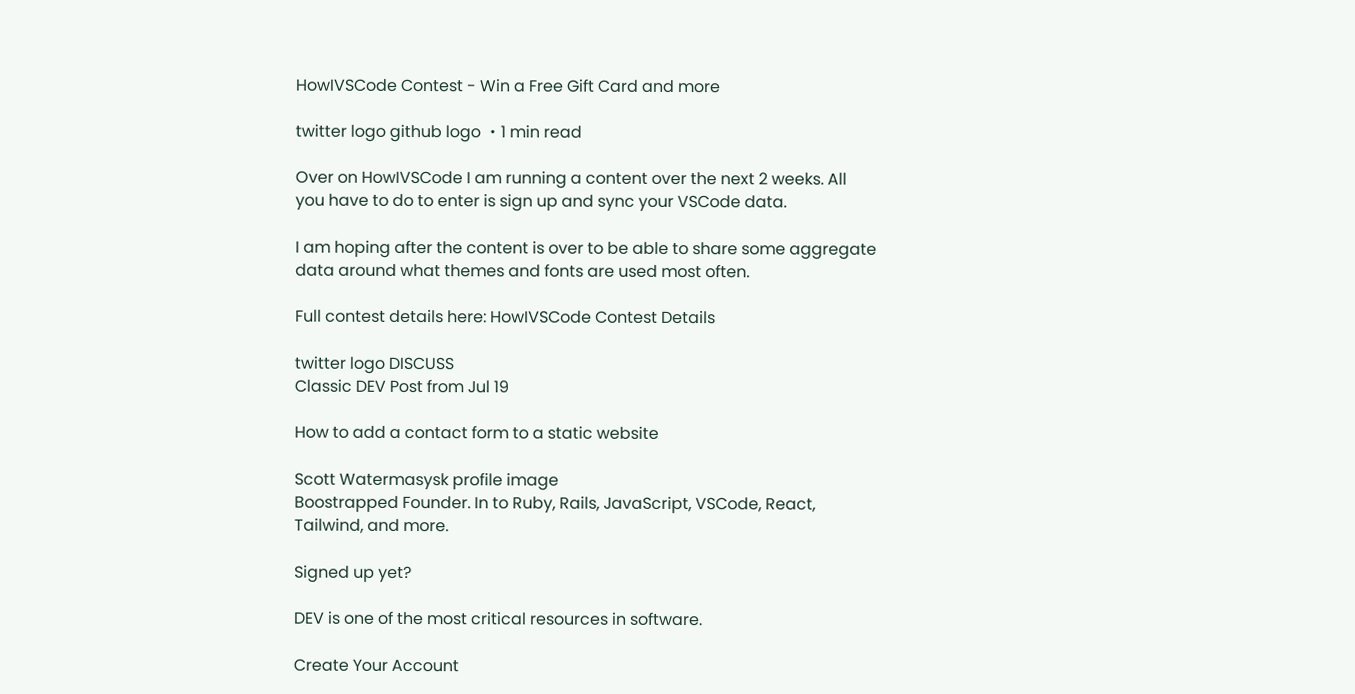HowIVSCode Contest - Win a Free Gift Card and more

twitter logo github logo ・1 min read

Over on HowIVSCode I am running a content over the next 2 weeks. All you have to do to enter is sign up and sync your VSCode data.

I am hoping after the content is over to be able to share some aggregate data around what themes and fonts are used most often.

Full contest details here: HowIVSCode Contest Details

twitter logo DISCUSS
Classic DEV Post from Jul 19

How to add a contact form to a static website

Scott Watermasysk profile image
Boostrapped Founder. In to Ruby, Rails, JavaScript, VSCode, React, Tailwind, and more.

Signed up yet?

DEV is one of the most critical resources in software.

Create Your Account